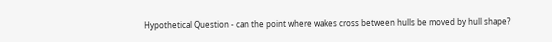Hypothetical Question - can the point where wakes cross between hulls be moved by hull shape?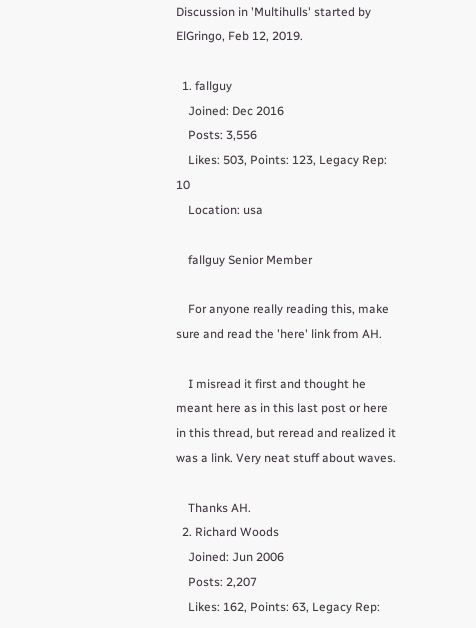Discussion in 'Multihulls' started by ElGringo, Feb 12, 2019.

  1. fallguy
    Joined: Dec 2016
    Posts: 3,556
    Likes: 503, Points: 123, Legacy Rep: 10
    Location: usa

    fallguy Senior Member

    For anyone really reading this, make sure and read the 'here' link from AH.

    I misread it first and thought he meant here as in this last post or here in this thread, but reread and realized it was a link. Very neat stuff about waves.

    Thanks AH.
  2. Richard Woods
    Joined: Jun 2006
    Posts: 2,207
    Likes: 162, Points: 63, Legacy Rep: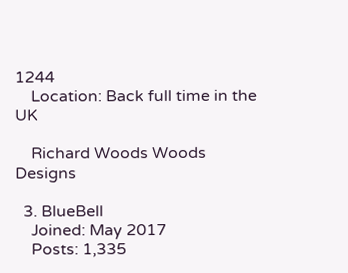1244
    Location: Back full time in the UK

    Richard Woods Woods Designs

  3. BlueBell
    Joined: May 2017
    Posts: 1,335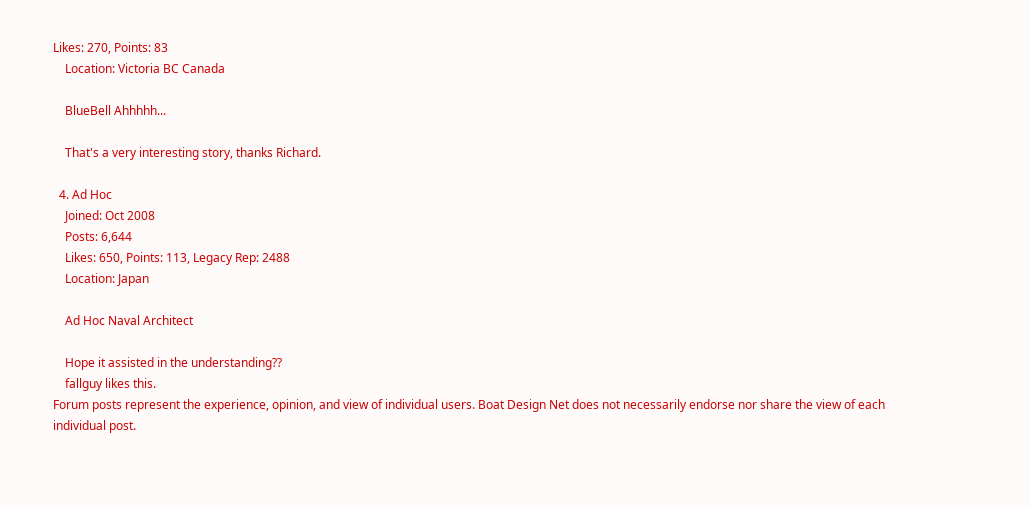Likes: 270, Points: 83
    Location: Victoria BC Canada

    BlueBell Ahhhhh...

    That's a very interesting story, thanks Richard.

  4. Ad Hoc
    Joined: Oct 2008
    Posts: 6,644
    Likes: 650, Points: 113, Legacy Rep: 2488
    Location: Japan

    Ad Hoc Naval Architect

    Hope it assisted in the understanding??
    fallguy likes this.
Forum posts represent the experience, opinion, and view of individual users. Boat Design Net does not necessarily endorse nor share the view of each individual post.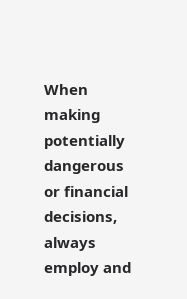When making potentially dangerous or financial decisions, always employ and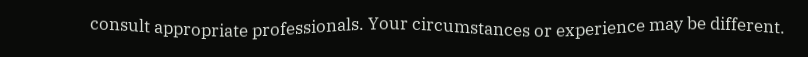consult appropriate professionals. Your circumstances or experience may be different.